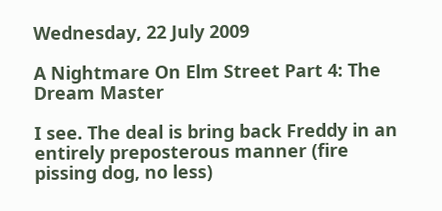Wednesday, 22 July 2009

A Nightmare On Elm Street Part 4: The Dream Master

I see. The deal is bring back Freddy in an entirely preposterous manner (fire pissing dog, no less)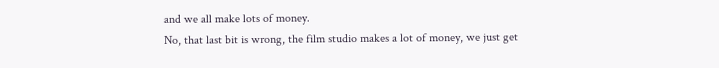and we all make lots of money.
No, that last bit is wrong, the film studio makes a lot of money, we just get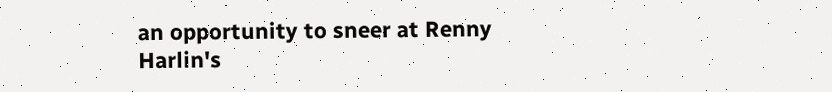an opportunity to sneer at Renny Harlin's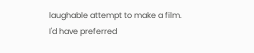laughable attempt to make a film. I'd have preferred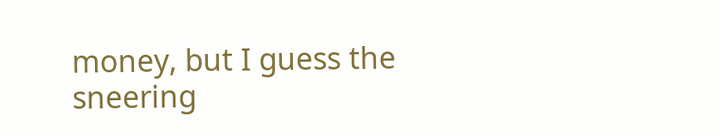money, but I guess the sneering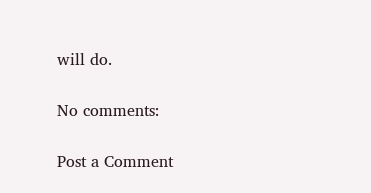will do.

No comments:

Post a Comment